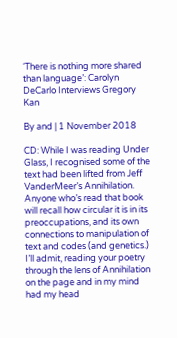‘There is nothing more shared than language’: Carolyn DeCarlo Interviews Gregory Kan

By and | 1 November 2018

CD: While I was reading Under Glass, I recognised some of the text had been lifted from Jeff VanderMeer’s Annihilation. Anyone who’s read that book will recall how circular it is in its preoccupations, and its own connections to manipulation of text and codes (and genetics.) I’ll admit, reading your poetry through the lens of Annihilation on the page and in my mind had my head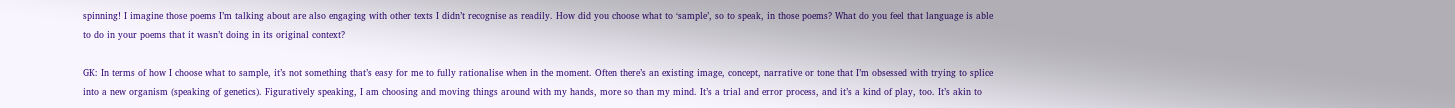spinning! I imagine those poems I’m talking about are also engaging with other texts I didn’t recognise as readily. How did you choose what to ‘sample’, so to speak, in those poems? What do you feel that language is able to do in your poems that it wasn’t doing in its original context?

GK: In terms of how I choose what to sample, it’s not something that’s easy for me to fully rationalise when in the moment. Often there’s an existing image, concept, narrative or tone that I’m obsessed with trying to splice into a new organism (speaking of genetics). Figuratively speaking, I am choosing and moving things around with my hands, more so than my mind. It’s a trial and error process, and it’s a kind of play, too. It’s akin to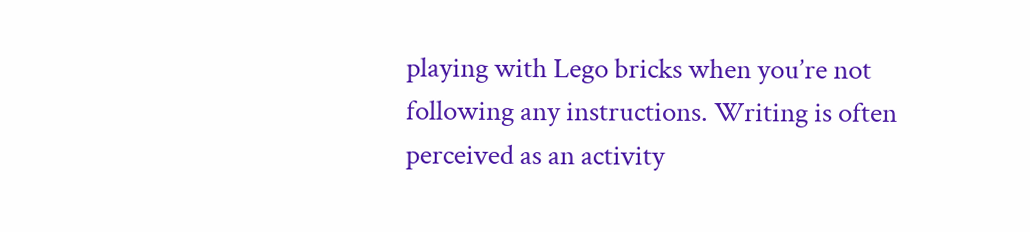playing with Lego bricks when you’re not following any instructions. Writing is often perceived as an activity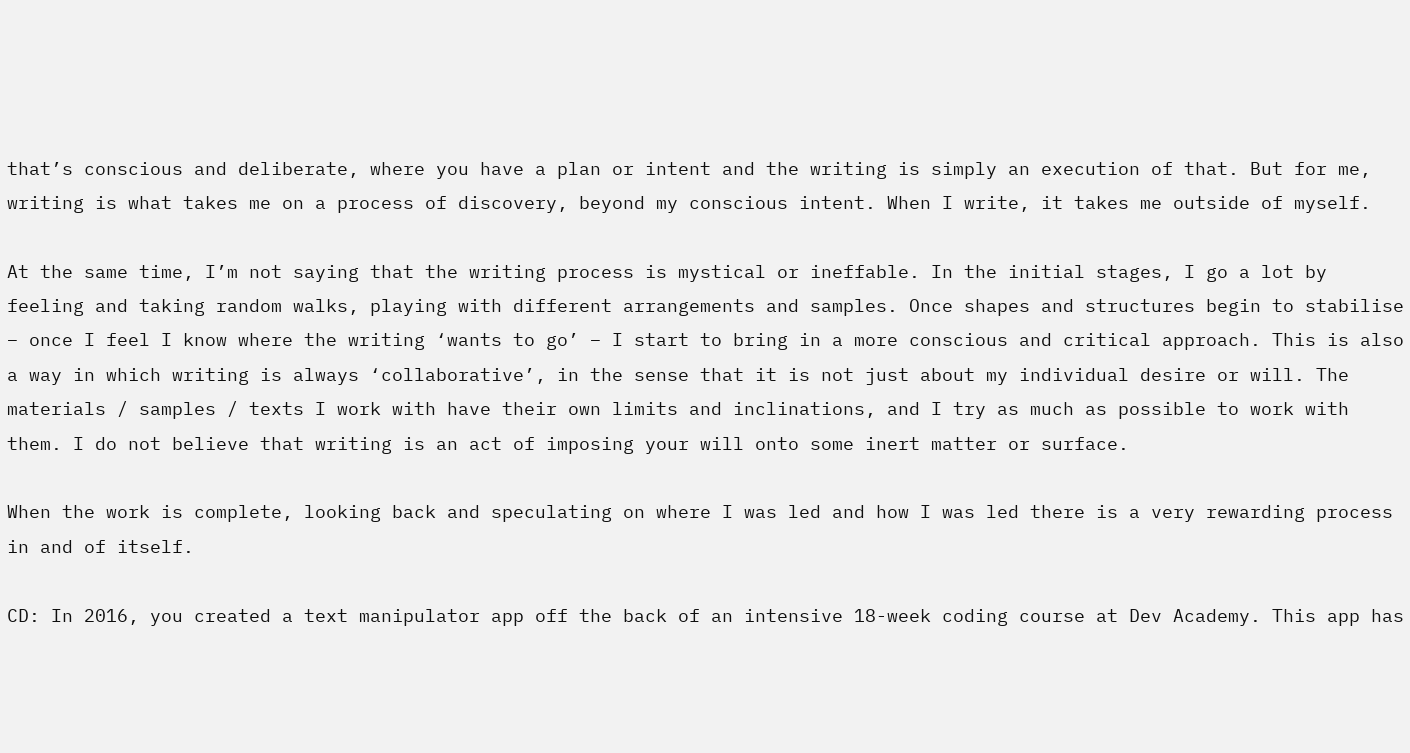that’s conscious and deliberate, where you have a plan or intent and the writing is simply an execution of that. But for me, writing is what takes me on a process of discovery, beyond my conscious intent. When I write, it takes me outside of myself.

At the same time, I’m not saying that the writing process is mystical or ineffable. In the initial stages, I go a lot by feeling and taking random walks, playing with different arrangements and samples. Once shapes and structures begin to stabilise – once I feel I know where the writing ‘wants to go’ – I start to bring in a more conscious and critical approach. This is also a way in which writing is always ‘collaborative’, in the sense that it is not just about my individual desire or will. The materials / samples / texts I work with have their own limits and inclinations, and I try as much as possible to work with them. I do not believe that writing is an act of imposing your will onto some inert matter or surface.

When the work is complete, looking back and speculating on where I was led and how I was led there is a very rewarding process in and of itself.

CD: In 2016, you created a text manipulator app off the back of an intensive 18-week coding course at Dev Academy. This app has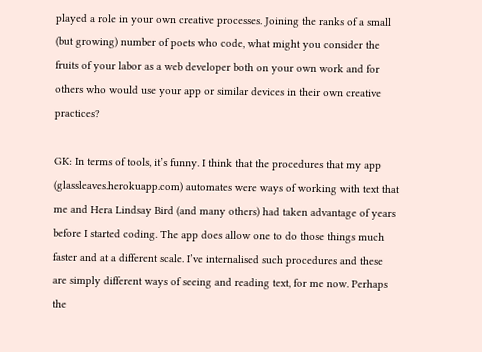played a role in your own creative processes. Joining the ranks of a small (but growing) number of poets who code, what might you consider the fruits of your labor as a web developer both on your own work and for others who would use your app or similar devices in their own creative practices?

GK: In terms of tools, it’s funny. I think that the procedures that my app (glassleaves.herokuapp.com) automates were ways of working with text that me and Hera Lindsay Bird (and many others) had taken advantage of years before I started coding. The app does allow one to do those things much faster and at a different scale. I’ve internalised such procedures and these are simply different ways of seeing and reading text, for me now. Perhaps the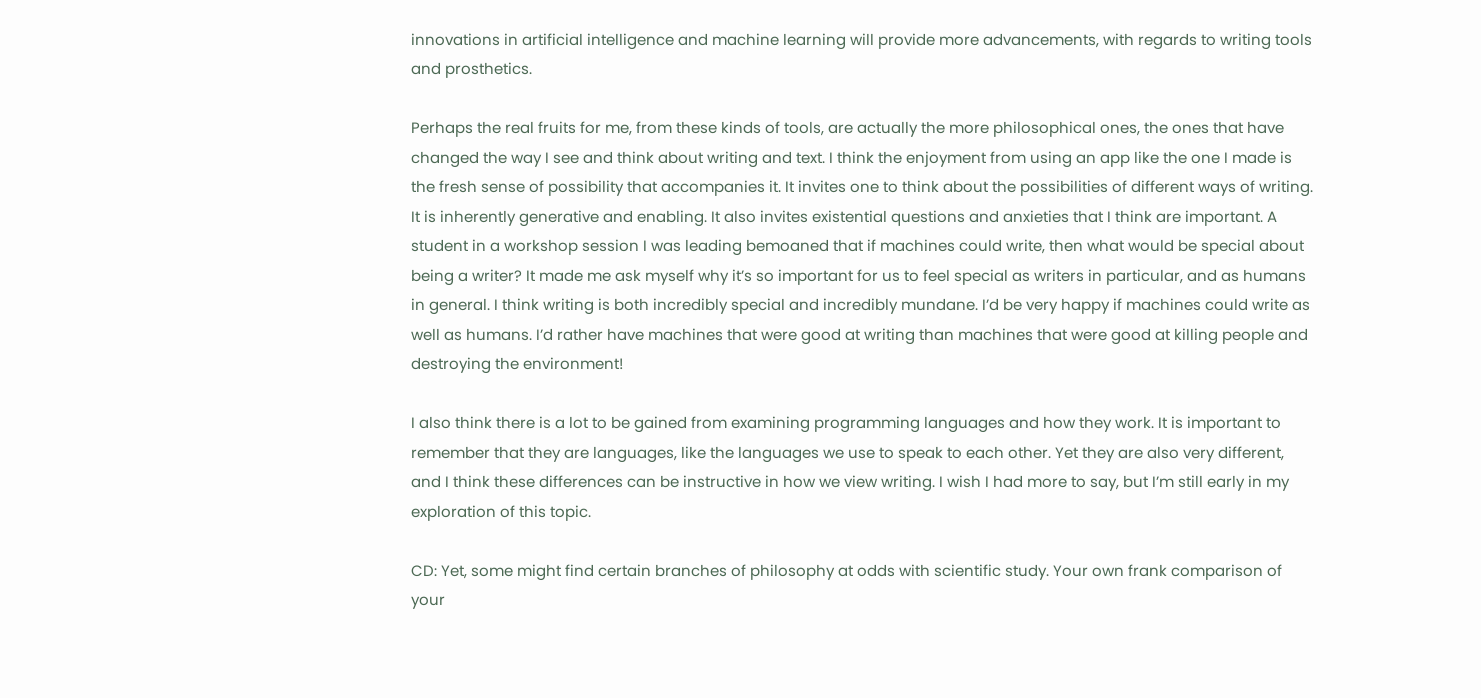innovations in artificial intelligence and machine learning will provide more advancements, with regards to writing tools and prosthetics.

Perhaps the real fruits for me, from these kinds of tools, are actually the more philosophical ones, the ones that have changed the way I see and think about writing and text. I think the enjoyment from using an app like the one I made is the fresh sense of possibility that accompanies it. It invites one to think about the possibilities of different ways of writing. It is inherently generative and enabling. It also invites existential questions and anxieties that I think are important. A student in a workshop session I was leading bemoaned that if machines could write, then what would be special about being a writer? It made me ask myself why it’s so important for us to feel special as writers in particular, and as humans in general. I think writing is both incredibly special and incredibly mundane. I’d be very happy if machines could write as well as humans. I’d rather have machines that were good at writing than machines that were good at killing people and destroying the environment!

I also think there is a lot to be gained from examining programming languages and how they work. It is important to remember that they are languages, like the languages we use to speak to each other. Yet they are also very different, and I think these differences can be instructive in how we view writing. I wish I had more to say, but I’m still early in my exploration of this topic.

CD: Yet, some might find certain branches of philosophy at odds with scientific study. Your own frank comparison of your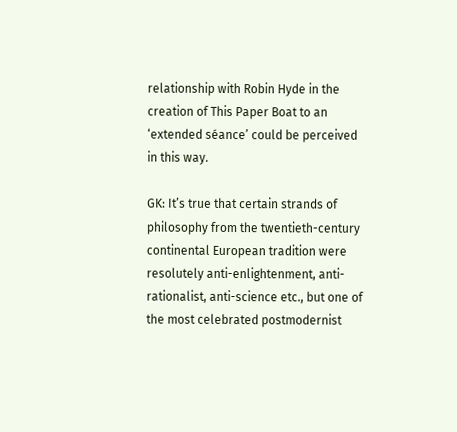relationship with Robin Hyde in the creation of This Paper Boat to an ‘extended séance’ could be perceived in this way.

GK: It’s true that certain strands of philosophy from the twentieth-century continental European tradition were resolutely anti-enlightenment, anti-rationalist, anti-science etc., but one of the most celebrated postmodernist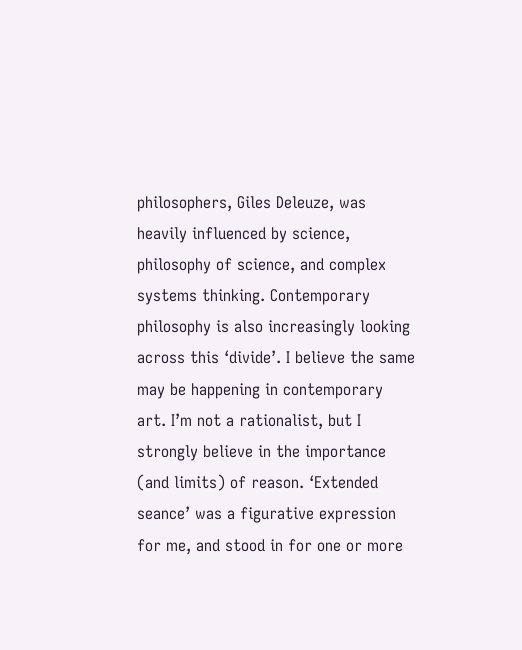philosophers, Giles Deleuze, was heavily influenced by science, philosophy of science, and complex systems thinking. Contemporary philosophy is also increasingly looking across this ‘divide’. I believe the same may be happening in contemporary art. I’m not a rationalist, but I strongly believe in the importance (and limits) of reason. ‘Extended seance’ was a figurative expression for me, and stood in for one or more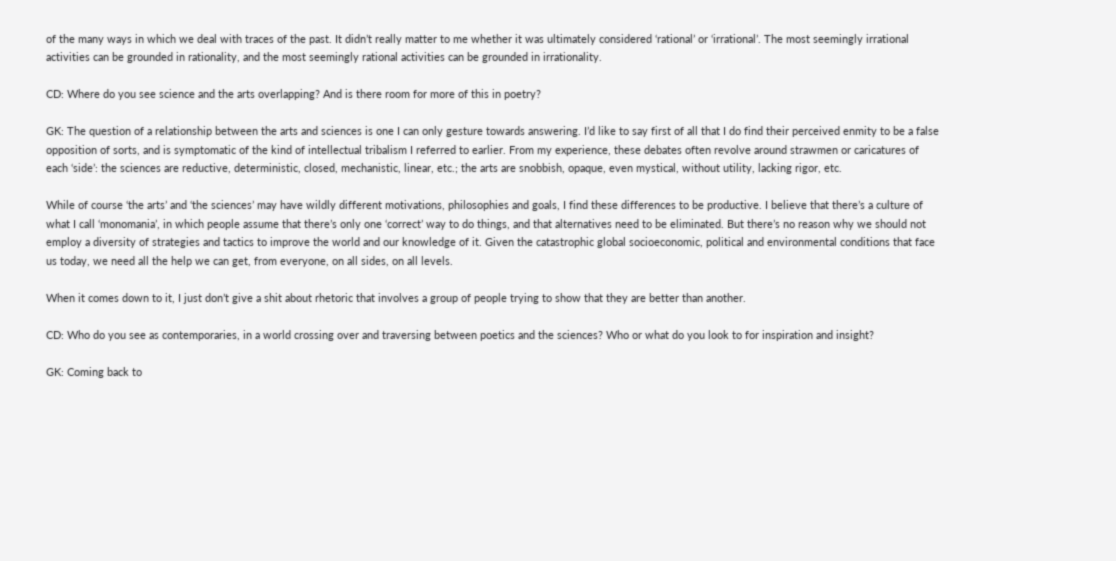of the many ways in which we deal with traces of the past. It didn’t really matter to me whether it was ultimately considered ‘rational’ or ‘irrational’. The most seemingly irrational activities can be grounded in rationality, and the most seemingly rational activities can be grounded in irrationality.

CD: Where do you see science and the arts overlapping? And is there room for more of this in poetry?

GK: The question of a relationship between the arts and sciences is one I can only gesture towards answering. I’d like to say first of all that I do find their perceived enmity to be a false opposition of sorts, and is symptomatic of the kind of intellectual tribalism I referred to earlier. From my experience, these debates often revolve around strawmen or caricatures of each ‘side’: the sciences are reductive, deterministic, closed, mechanistic, linear, etc.; the arts are snobbish, opaque, even mystical, without utility, lacking rigor, etc.

While of course ‘the arts’ and ‘the sciences’ may have wildly different motivations, philosophies and goals, I find these differences to be productive. I believe that there’s a culture of what I call ‘monomania’, in which people assume that there’s only one ‘correct’ way to do things, and that alternatives need to be eliminated. But there’s no reason why we should not employ a diversity of strategies and tactics to improve the world and our knowledge of it. Given the catastrophic global socioeconomic, political and environmental conditions that face us today, we need all the help we can get, from everyone, on all sides, on all levels.

When it comes down to it, I just don’t give a shit about rhetoric that involves a group of people trying to show that they are better than another.

CD: Who do you see as contemporaries, in a world crossing over and traversing between poetics and the sciences? Who or what do you look to for inspiration and insight?

GK: Coming back to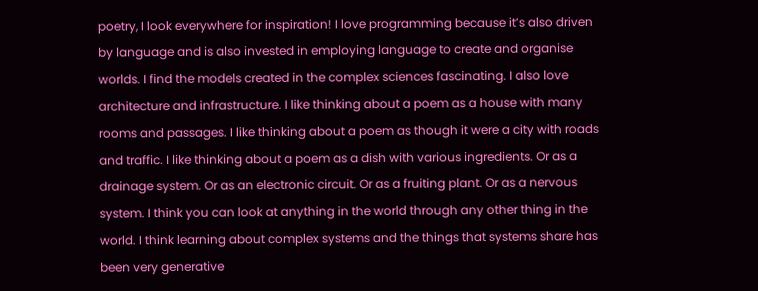poetry, I look everywhere for inspiration! I love programming because it’s also driven by language and is also invested in employing language to create and organise worlds. I find the models created in the complex sciences fascinating. I also love architecture and infrastructure. I like thinking about a poem as a house with many rooms and passages. I like thinking about a poem as though it were a city with roads and traffic. I like thinking about a poem as a dish with various ingredients. Or as a drainage system. Or as an electronic circuit. Or as a fruiting plant. Or as a nervous system. I think you can look at anything in the world through any other thing in the world. I think learning about complex systems and the things that systems share has been very generative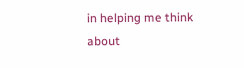in helping me think about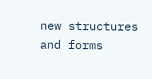new structures and forms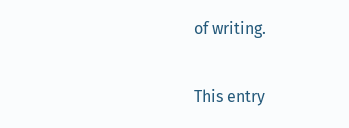of writing.

This entry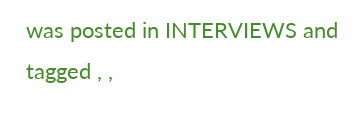was posted in INTERVIEWS and tagged , ,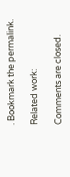. Bookmark the permalink.

Related work:

Comments are closed.